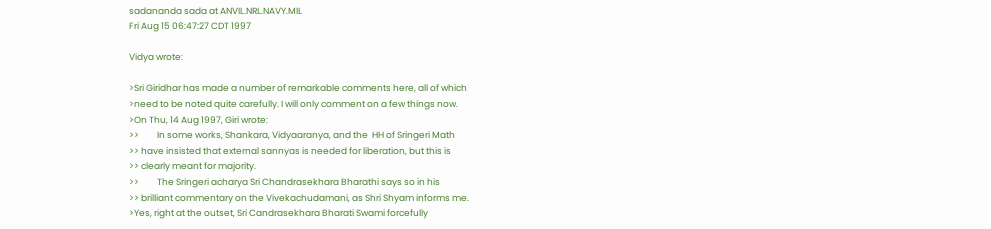sadananda sada at ANVIL.NRL.NAVY.MIL
Fri Aug 15 06:47:27 CDT 1997

Vidya wrote:

>Sri Giridhar has made a number of remarkable comments here, all of which
>need to be noted quite carefully. I will only comment on a few things now.
>On Thu, 14 Aug 1997, Giri wrote:
>>         In some works, Shankara, Vidyaaranya, and the  HH of Sringeri Math
>> have insisted that external sannyas is needed for liberation, but this is
>> clearly meant for majority.
>>         The Sringeri acharya Sri Chandrasekhara Bharathi says so in his
>> brilliant commentary on the Vivekachudamani, as Shri Shyam informs me.
>Yes, right at the outset, Sri Candrasekhara Bharati Swami forcefully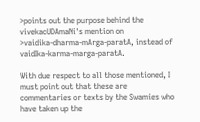>points out the purpose behind the vivekacUDAmaNi's mention on
>vaidika-dharma-mArga-paratA, instead of vaidIka-karma-marga-paratA.

With due respect to all those mentioned, I must point out that these are
commentaries or texts by the Swamies who have taken up the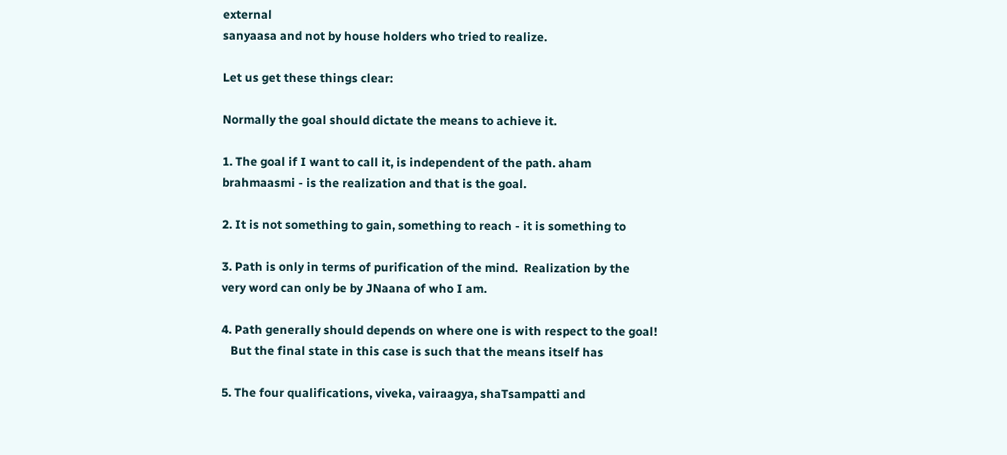external
sanyaasa and not by house holders who tried to realize.

Let us get these things clear:

Normally the goal should dictate the means to achieve it.

1. The goal if I want to call it, is independent of the path. aham
brahmaasmi - is the realization and that is the goal.

2. It is not something to gain, something to reach - it is something to

3. Path is only in terms of purification of the mind.  Realization by the
very word can only be by JNaana of who I am.

4. Path generally should depends on where one is with respect to the goal!
   But the final state in this case is such that the means itself has

5. The four qualifications, viveka, vairaagya, shaTsampatti and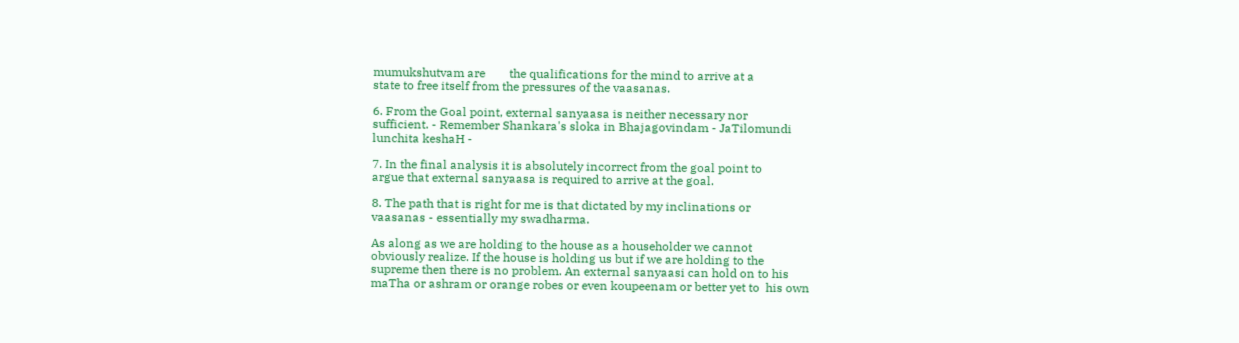mumukshutvam are        the qualifications for the mind to arrive at a
state to free itself from the pressures of the vaasanas.

6. From the Goal point, external sanyaasa is neither necessary nor
sufficient. - Remember Shankara's sloka in Bhajagovindam - JaTilomundi
lunchita keshaH -

7. In the final analysis it is absolutely incorrect from the goal point to
argue that external sanyaasa is required to arrive at the goal.

8. The path that is right for me is that dictated by my inclinations or
vaasanas - essentially my swadharma.

As along as we are holding to the house as a householder we cannot
obviously realize. If the house is holding us but if we are holding to the
supreme then there is no problem. An external sanyaasi can hold on to his
maTha or ashram or orange robes or even koupeenam or better yet to  his own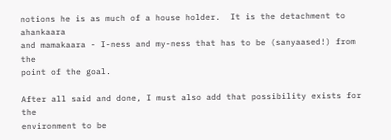notions he is as much of a house holder.  It is the detachment to ahankaara
and mamakaara - I-ness and my-ness that has to be (sanyaased!) from the
point of the goal.

After all said and done, I must also add that possibility exists for the
environment to be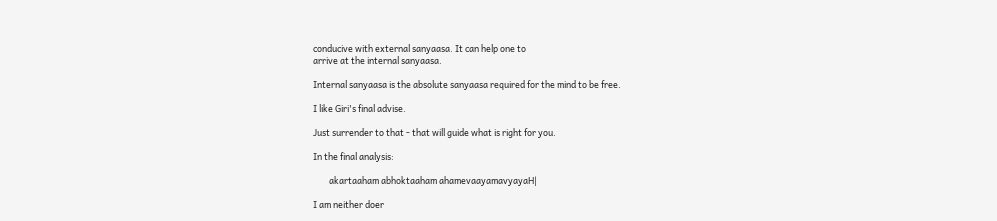conducive with external sanyaasa. It can help one to
arrive at the internal sanyaasa.

Internal sanyaasa is the absolute sanyaasa required for the mind to be free.

I like Giri's final advise.

Just surrender to that - that will guide what is right for you.

In the final analysis:

        akartaaham abhoktaaham ahamevaayamavyayaH|

I am neither doer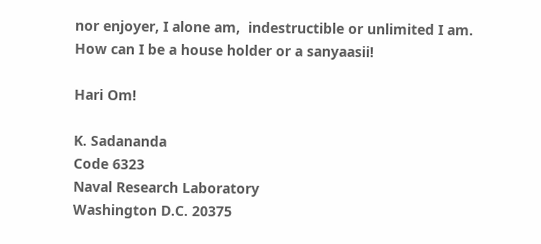nor enjoyer, I alone am,  indestructible or unlimited I am.
How can I be a house holder or a sanyaasii!

Hari Om!

K. Sadananda
Code 6323
Naval Research Laboratory
Washington D.C. 20375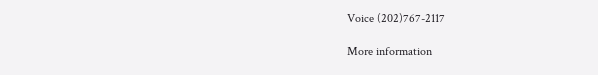Voice (202)767-2117

More information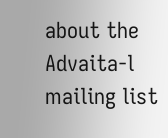about the Advaita-l mailing list